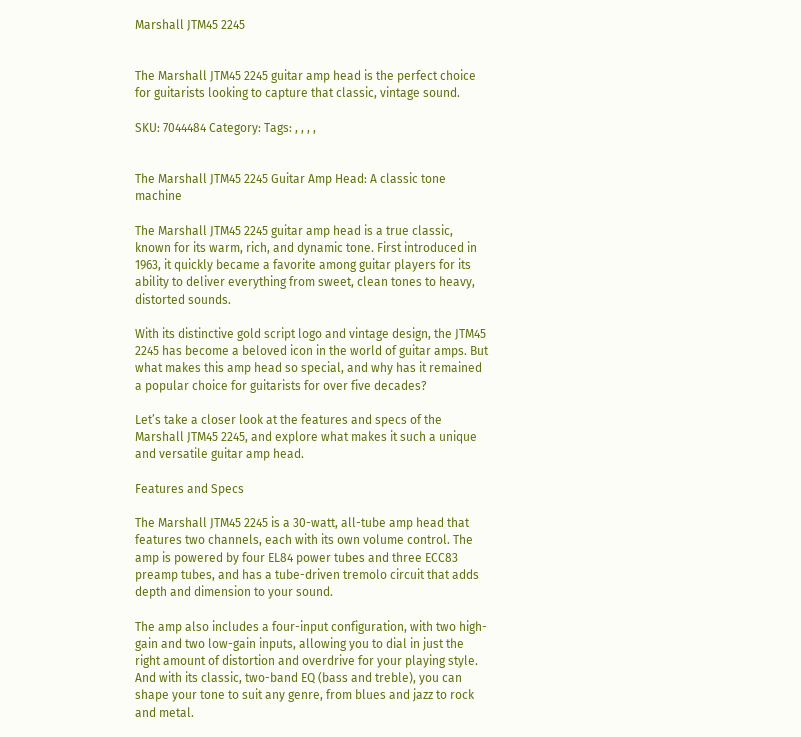Marshall JTM45 2245


The Marshall JTM45 2245 guitar amp head is the perfect choice for guitarists looking to capture that classic, vintage sound.

SKU: 7044484 Category: Tags: , , , ,


The Marshall JTM45 2245 Guitar Amp Head: A classic tone machine

The Marshall JTM45 2245 guitar amp head is a true classic, known for its warm, rich, and dynamic tone. First introduced in 1963, it quickly became a favorite among guitar players for its ability to deliver everything from sweet, clean tones to heavy, distorted sounds.

With its distinctive gold script logo and vintage design, the JTM45 2245 has become a beloved icon in the world of guitar amps. But what makes this amp head so special, and why has it remained a popular choice for guitarists for over five decades?

Let’s take a closer look at the features and specs of the Marshall JTM45 2245, and explore what makes it such a unique and versatile guitar amp head.

Features and Specs

The Marshall JTM45 2245 is a 30-watt, all-tube amp head that features two channels, each with its own volume control. The amp is powered by four EL84 power tubes and three ECC83 preamp tubes, and has a tube-driven tremolo circuit that adds depth and dimension to your sound.

The amp also includes a four-input configuration, with two high-gain and two low-gain inputs, allowing you to dial in just the right amount of distortion and overdrive for your playing style. And with its classic, two-band EQ (bass and treble), you can shape your tone to suit any genre, from blues and jazz to rock and metal.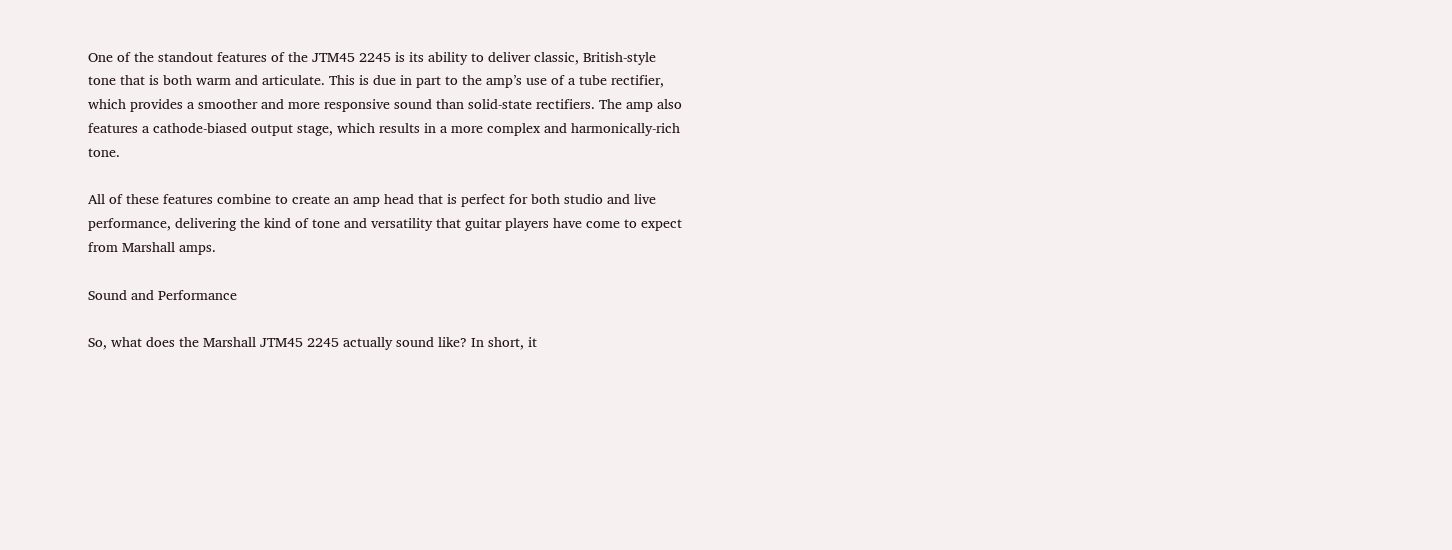One of the standout features of the JTM45 2245 is its ability to deliver classic, British-style tone that is both warm and articulate. This is due in part to the amp’s use of a tube rectifier, which provides a smoother and more responsive sound than solid-state rectifiers. The amp also features a cathode-biased output stage, which results in a more complex and harmonically-rich tone.

All of these features combine to create an amp head that is perfect for both studio and live performance, delivering the kind of tone and versatility that guitar players have come to expect from Marshall amps.

Sound and Performance

So, what does the Marshall JTM45 2245 actually sound like? In short, it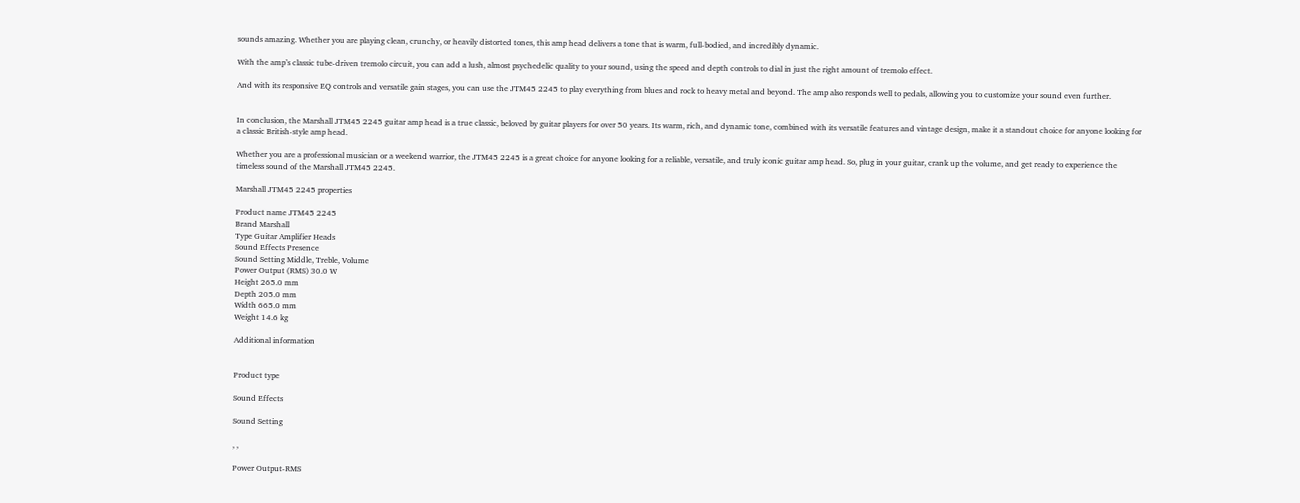sounds amazing. Whether you are playing clean, crunchy, or heavily distorted tones, this amp head delivers a tone that is warm, full-bodied, and incredibly dynamic.

With the amp’s classic tube-driven tremolo circuit, you can add a lush, almost psychedelic quality to your sound, using the speed and depth controls to dial in just the right amount of tremolo effect.

And with its responsive EQ controls and versatile gain stages, you can use the JTM45 2245 to play everything from blues and rock to heavy metal and beyond. The amp also responds well to pedals, allowing you to customize your sound even further.


In conclusion, the Marshall JTM45 2245 guitar amp head is a true classic, beloved by guitar players for over 50 years. Its warm, rich, and dynamic tone, combined with its versatile features and vintage design, make it a standout choice for anyone looking for a classic British-style amp head.

Whether you are a professional musician or a weekend warrior, the JTM45 2245 is a great choice for anyone looking for a reliable, versatile, and truly iconic guitar amp head. So, plug in your guitar, crank up the volume, and get ready to experience the timeless sound of the Marshall JTM45 2245.

Marshall JTM45 2245 properties

Product name JTM45 2245
Brand Marshall
Type Guitar Amplifier Heads
Sound Effects Presence
Sound Setting Middle, Treble, Volume
Power Output (RMS) 30.0 W
Height 265.0 mm
Depth 205.0 mm
Width 665.0 mm
Weight 14.6 kg

Additional information


Product type

Sound Effects

Sound Setting

, ,

Power Output-RMS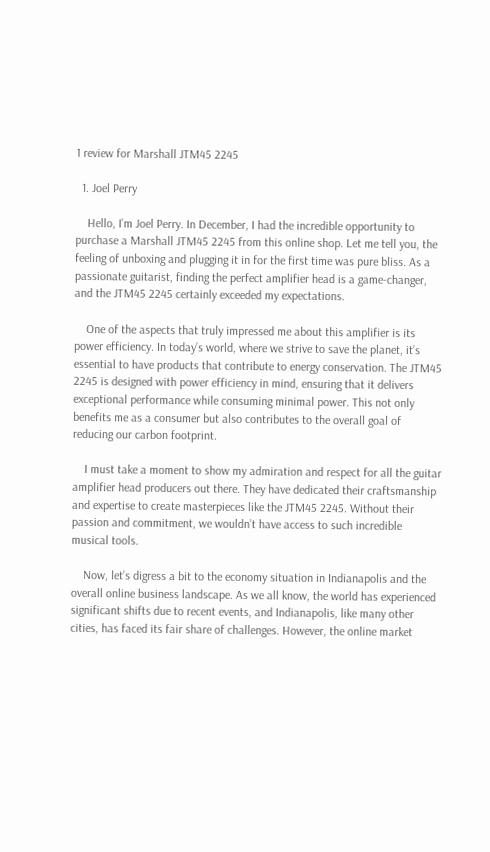1 review for Marshall JTM45 2245

  1. Joel Perry

    Hello, I’m Joel Perry. In December, I had the incredible opportunity to purchase a Marshall JTM45 2245 from this online shop. Let me tell you, the feeling of unboxing and plugging it in for the first time was pure bliss. As a passionate guitarist, finding the perfect amplifier head is a game-changer, and the JTM45 2245 certainly exceeded my expectations.

    One of the aspects that truly impressed me about this amplifier is its power efficiency. In today’s world, where we strive to save the planet, it’s essential to have products that contribute to energy conservation. The JTM45 2245 is designed with power efficiency in mind, ensuring that it delivers exceptional performance while consuming minimal power. This not only benefits me as a consumer but also contributes to the overall goal of reducing our carbon footprint.

    I must take a moment to show my admiration and respect for all the guitar amplifier head producers out there. They have dedicated their craftsmanship and expertise to create masterpieces like the JTM45 2245. Without their passion and commitment, we wouldn’t have access to such incredible musical tools.

    Now, let’s digress a bit to the economy situation in Indianapolis and the overall online business landscape. As we all know, the world has experienced significant shifts due to recent events, and Indianapolis, like many other cities, has faced its fair share of challenges. However, the online market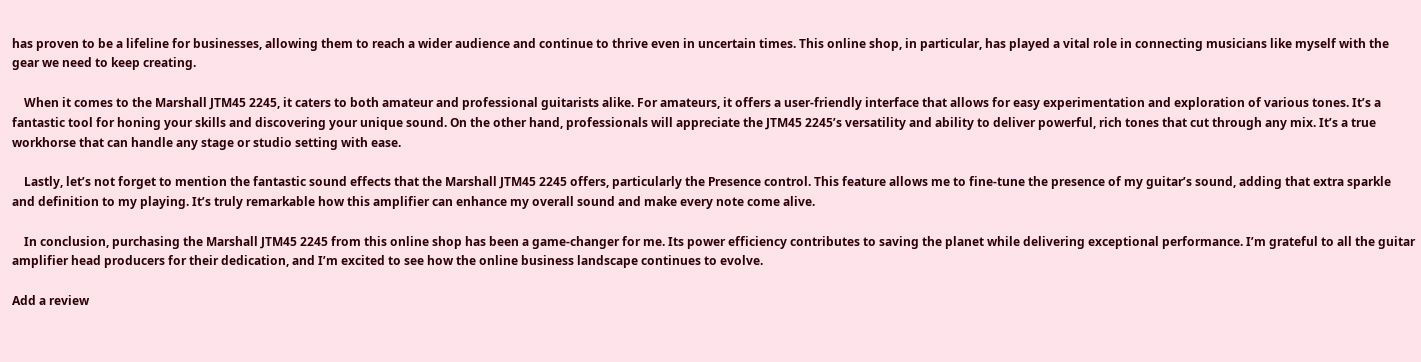has proven to be a lifeline for businesses, allowing them to reach a wider audience and continue to thrive even in uncertain times. This online shop, in particular, has played a vital role in connecting musicians like myself with the gear we need to keep creating.

    When it comes to the Marshall JTM45 2245, it caters to both amateur and professional guitarists alike. For amateurs, it offers a user-friendly interface that allows for easy experimentation and exploration of various tones. It’s a fantastic tool for honing your skills and discovering your unique sound. On the other hand, professionals will appreciate the JTM45 2245’s versatility and ability to deliver powerful, rich tones that cut through any mix. It’s a true workhorse that can handle any stage or studio setting with ease.

    Lastly, let’s not forget to mention the fantastic sound effects that the Marshall JTM45 2245 offers, particularly the Presence control. This feature allows me to fine-tune the presence of my guitar’s sound, adding that extra sparkle and definition to my playing. It’s truly remarkable how this amplifier can enhance my overall sound and make every note come alive.

    In conclusion, purchasing the Marshall JTM45 2245 from this online shop has been a game-changer for me. Its power efficiency contributes to saving the planet while delivering exceptional performance. I’m grateful to all the guitar amplifier head producers for their dedication, and I’m excited to see how the online business landscape continues to evolve.

Add a review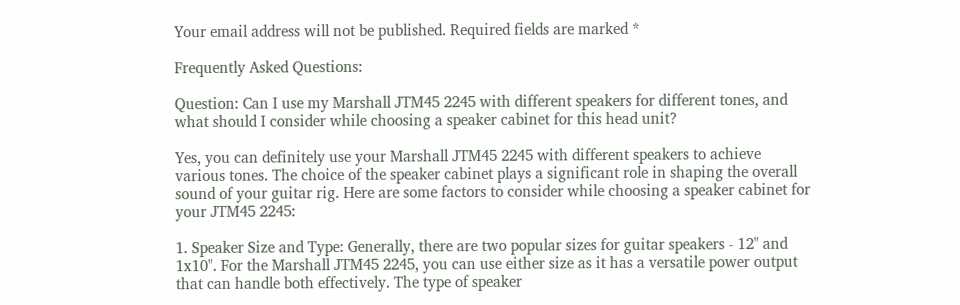Your email address will not be published. Required fields are marked *

Frequently Asked Questions:

Question: Can I use my Marshall JTM45 2245 with different speakers for different tones, and what should I consider while choosing a speaker cabinet for this head unit?

Yes, you can definitely use your Marshall JTM45 2245 with different speakers to achieve various tones. The choice of the speaker cabinet plays a significant role in shaping the overall sound of your guitar rig. Here are some factors to consider while choosing a speaker cabinet for your JTM45 2245:

1. Speaker Size and Type: Generally, there are two popular sizes for guitar speakers - 12" and 1x10". For the Marshall JTM45 2245, you can use either size as it has a versatile power output that can handle both effectively. The type of speaker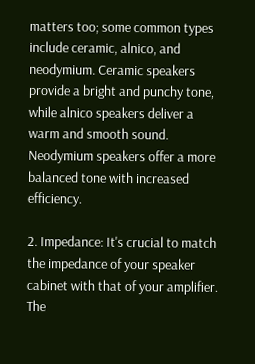matters too; some common types include ceramic, alnico, and neodymium. Ceramic speakers provide a bright and punchy tone, while alnico speakers deliver a warm and smooth sound. Neodymium speakers offer a more balanced tone with increased efficiency.

2. Impedance: It's crucial to match the impedance of your speaker cabinet with that of your amplifier. The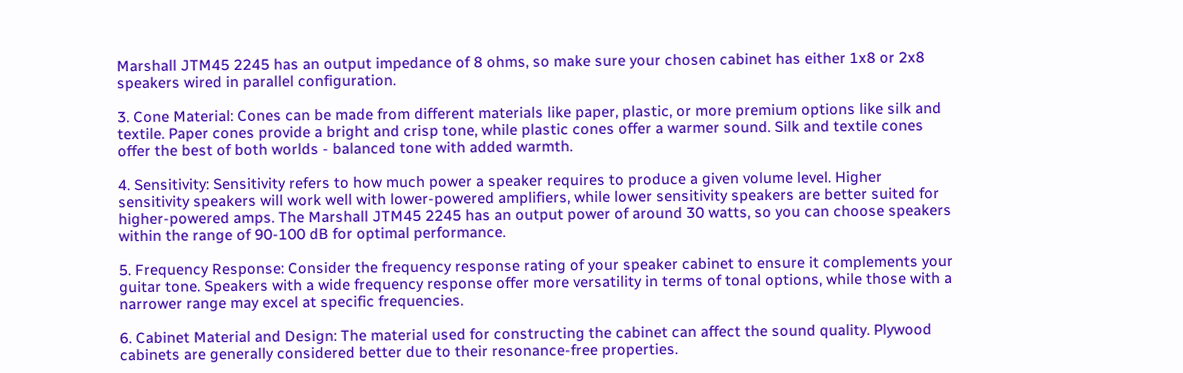Marshall JTM45 2245 has an output impedance of 8 ohms, so make sure your chosen cabinet has either 1x8 or 2x8 speakers wired in parallel configuration.

3. Cone Material: Cones can be made from different materials like paper, plastic, or more premium options like silk and textile. Paper cones provide a bright and crisp tone, while plastic cones offer a warmer sound. Silk and textile cones offer the best of both worlds - balanced tone with added warmth.

4. Sensitivity: Sensitivity refers to how much power a speaker requires to produce a given volume level. Higher sensitivity speakers will work well with lower-powered amplifiers, while lower sensitivity speakers are better suited for higher-powered amps. The Marshall JTM45 2245 has an output power of around 30 watts, so you can choose speakers within the range of 90-100 dB for optimal performance.

5. Frequency Response: Consider the frequency response rating of your speaker cabinet to ensure it complements your guitar tone. Speakers with a wide frequency response offer more versatility in terms of tonal options, while those with a narrower range may excel at specific frequencies.

6. Cabinet Material and Design: The material used for constructing the cabinet can affect the sound quality. Plywood cabinets are generally considered better due to their resonance-free properties.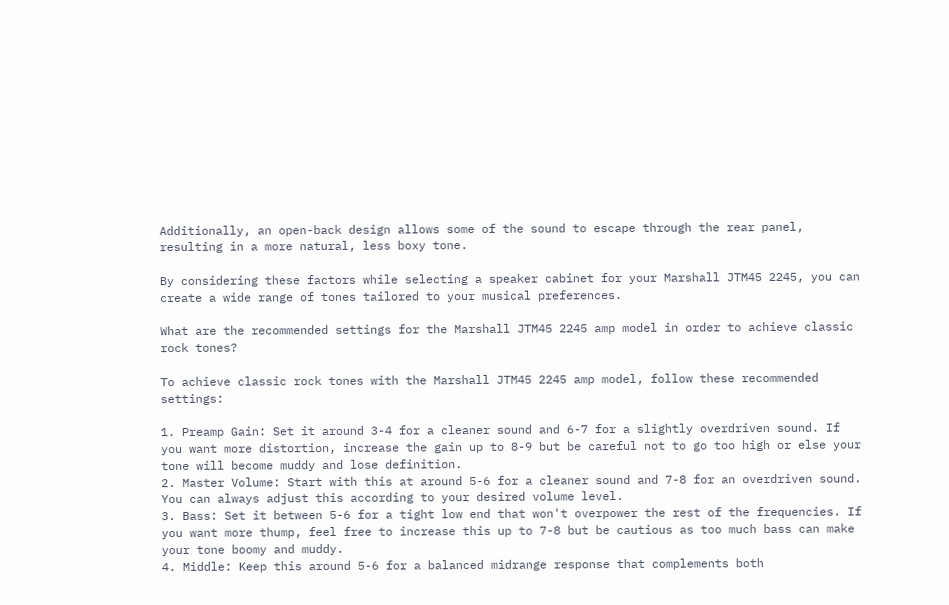Additionally, an open-back design allows some of the sound to escape through the rear panel, resulting in a more natural, less boxy tone.

By considering these factors while selecting a speaker cabinet for your Marshall JTM45 2245, you can create a wide range of tones tailored to your musical preferences.

What are the recommended settings for the Marshall JTM45 2245 amp model in order to achieve classic rock tones?

To achieve classic rock tones with the Marshall JTM45 2245 amp model, follow these recommended settings:

1. Preamp Gain: Set it around 3-4 for a cleaner sound and 6-7 for a slightly overdriven sound. If you want more distortion, increase the gain up to 8-9 but be careful not to go too high or else your tone will become muddy and lose definition.
2. Master Volume: Start with this at around 5-6 for a cleaner sound and 7-8 for an overdriven sound. You can always adjust this according to your desired volume level.
3. Bass: Set it between 5-6 for a tight low end that won't overpower the rest of the frequencies. If you want more thump, feel free to increase this up to 7-8 but be cautious as too much bass can make your tone boomy and muddy.
4. Middle: Keep this around 5-6 for a balanced midrange response that complements both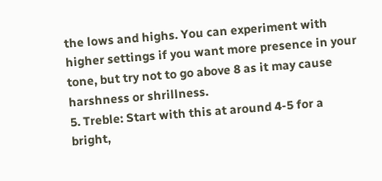the lows and highs. You can experiment with higher settings if you want more presence in your tone, but try not to go above 8 as it may cause harshness or shrillness.
5. Treble: Start with this at around 4-5 for a bright,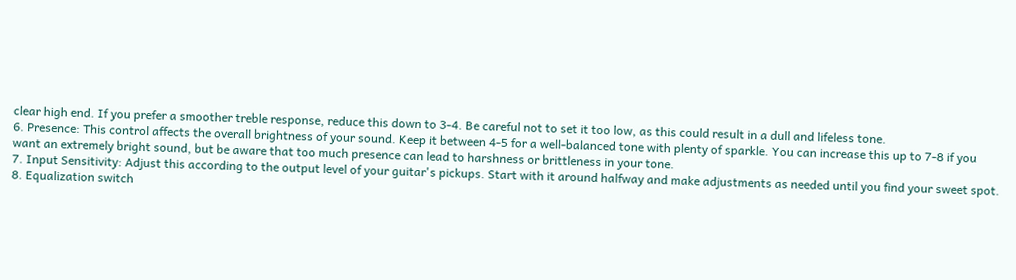clear high end. If you prefer a smoother treble response, reduce this down to 3-4. Be careful not to set it too low, as this could result in a dull and lifeless tone.
6. Presence: This control affects the overall brightness of your sound. Keep it between 4-5 for a well-balanced tone with plenty of sparkle. You can increase this up to 7-8 if you want an extremely bright sound, but be aware that too much presence can lead to harshness or brittleness in your tone.
7. Input Sensitivity: Adjust this according to the output level of your guitar's pickups. Start with it around halfway and make adjustments as needed until you find your sweet spot.
8. Equalization switch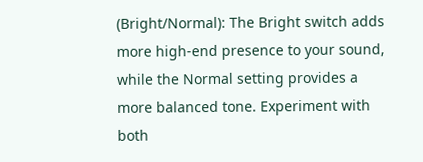(Bright/Normal): The Bright switch adds more high-end presence to your sound, while the Normal setting provides a more balanced tone. Experiment with both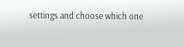settings and choose which one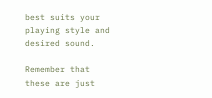best suits your playing style and desired sound.

Remember that these are just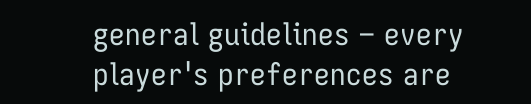general guidelines – every player's preferences are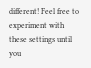different! Feel free to experiment with these settings until you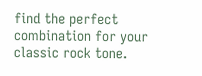find the perfect combination for your classic rock tone.